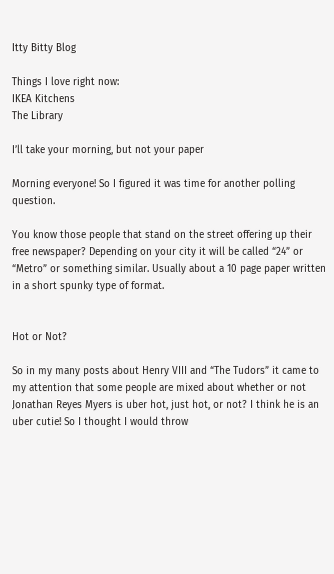Itty Bitty Blog

Things I love right now:
IKEA Kitchens
The Library

I’ll take your morning, but not your paper

Morning everyone! So I figured it was time for another polling question.

You know those people that stand on the street offering up their free newspaper? Depending on your city it will be called “24” or “Metro” or something similar. Usually about a 10 page paper written in a short spunky type of format.


Hot or Not?

So in my many posts about Henry VIII and “The Tudors” it came to my attention that some people are mixed about whether or not Jonathan Reyes Myers is uber hot, just hot, or not? I think he is an uber cutie! So I thought I would throw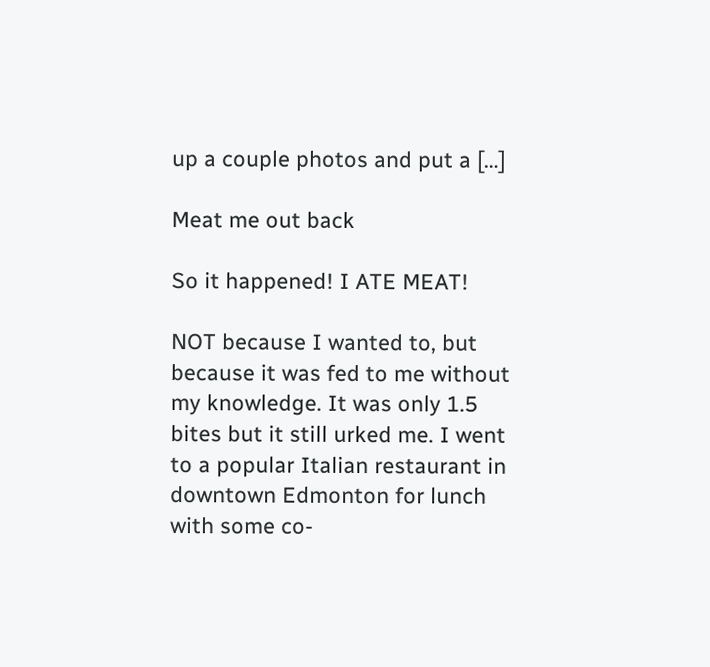up a couple photos and put a […]

Meat me out back

So it happened! I ATE MEAT!

NOT because I wanted to, but because it was fed to me without my knowledge. It was only 1.5 bites but it still urked me. I went to a popular Italian restaurant in downtown Edmonton for lunch with some co-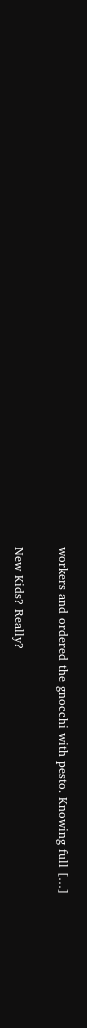workers and ordered the gnocchi with pesto. Knowing full […]

New Kids? Really?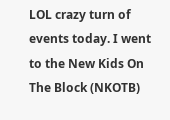LOL crazy turn of events today. I went to the New Kids On The Block (NKOTB)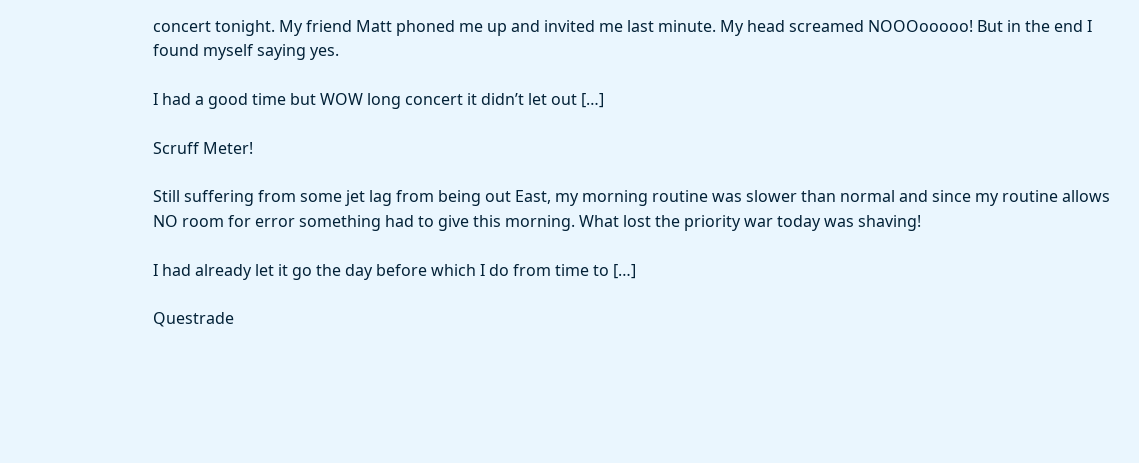concert tonight. My friend Matt phoned me up and invited me last minute. My head screamed NOOOooooo! But in the end I found myself saying yes.

I had a good time but WOW long concert it didn’t let out […]

Scruff Meter!

Still suffering from some jet lag from being out East, my morning routine was slower than normal and since my routine allows NO room for error something had to give this morning. What lost the priority war today was shaving!

I had already let it go the day before which I do from time to […]

Questrade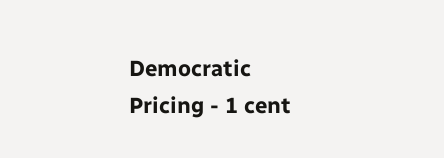Democratic Pricing - 1 cent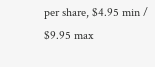per share, $4.95 min / $9.95 max